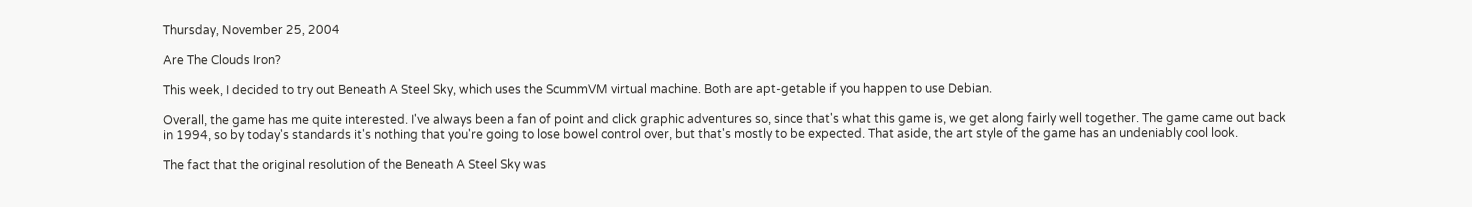Thursday, November 25, 2004

Are The Clouds Iron?

This week, I decided to try out Beneath A Steel Sky, which uses the ScummVM virtual machine. Both are apt-getable if you happen to use Debian.

Overall, the game has me quite interested. I've always been a fan of point and click graphic adventures so, since that's what this game is, we get along fairly well together. The game came out back in 1994, so by today's standards it's nothing that you're going to lose bowel control over, but that's mostly to be expected. That aside, the art style of the game has an undeniably cool look.

The fact that the original resolution of the Beneath A Steel Sky was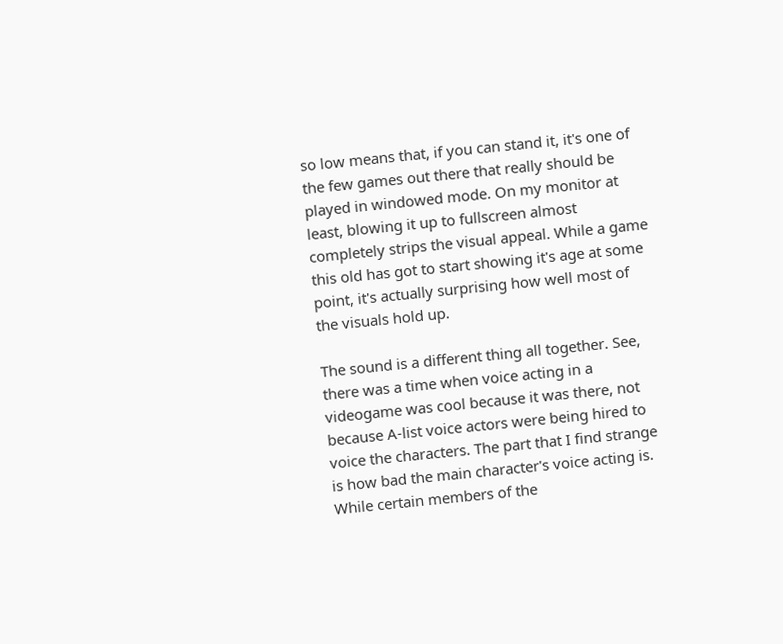so low means that, if you can stand it, it's one of the few games out there that really should be played in windowed mode. On my monitor at least, blowing it up to fullscreen almost completely strips the visual appeal. While a game this old has got to start showing it's age at some point, it's actually surprising how well most of the visuals hold up.

The sound is a different thing all together. See, there was a time when voice acting in a videogame was cool because it was there, not because A-list voice actors were being hired to voice the characters. The part that I find strange is how bad the main character's voice acting is. While certain members of the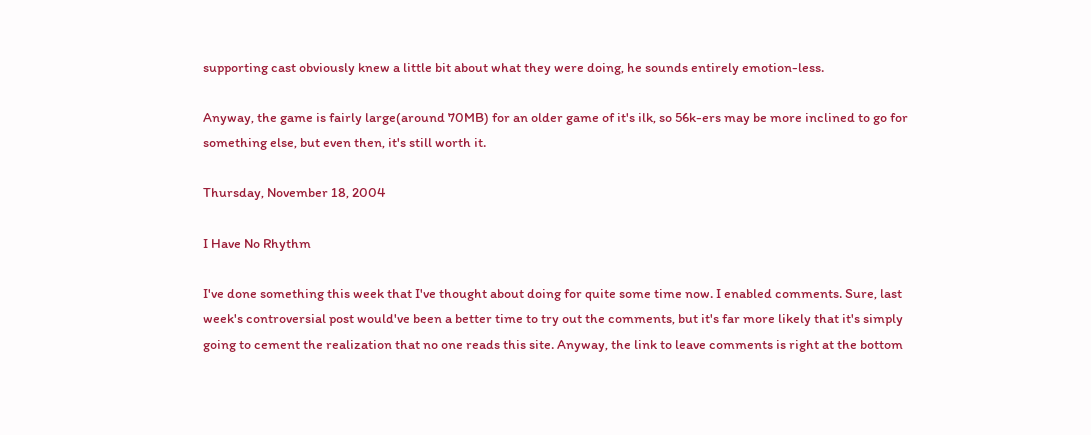supporting cast obviously knew a little bit about what they were doing, he sounds entirely emotion-less.

Anyway, the game is fairly large(around 70MB) for an older game of it's ilk, so 56k-ers may be more inclined to go for something else, but even then, it's still worth it.

Thursday, November 18, 2004

I Have No Rhythm

I've done something this week that I've thought about doing for quite some time now. I enabled comments. Sure, last week's controversial post would've been a better time to try out the comments, but it's far more likely that it's simply going to cement the realization that no one reads this site. Anyway, the link to leave comments is right at the bottom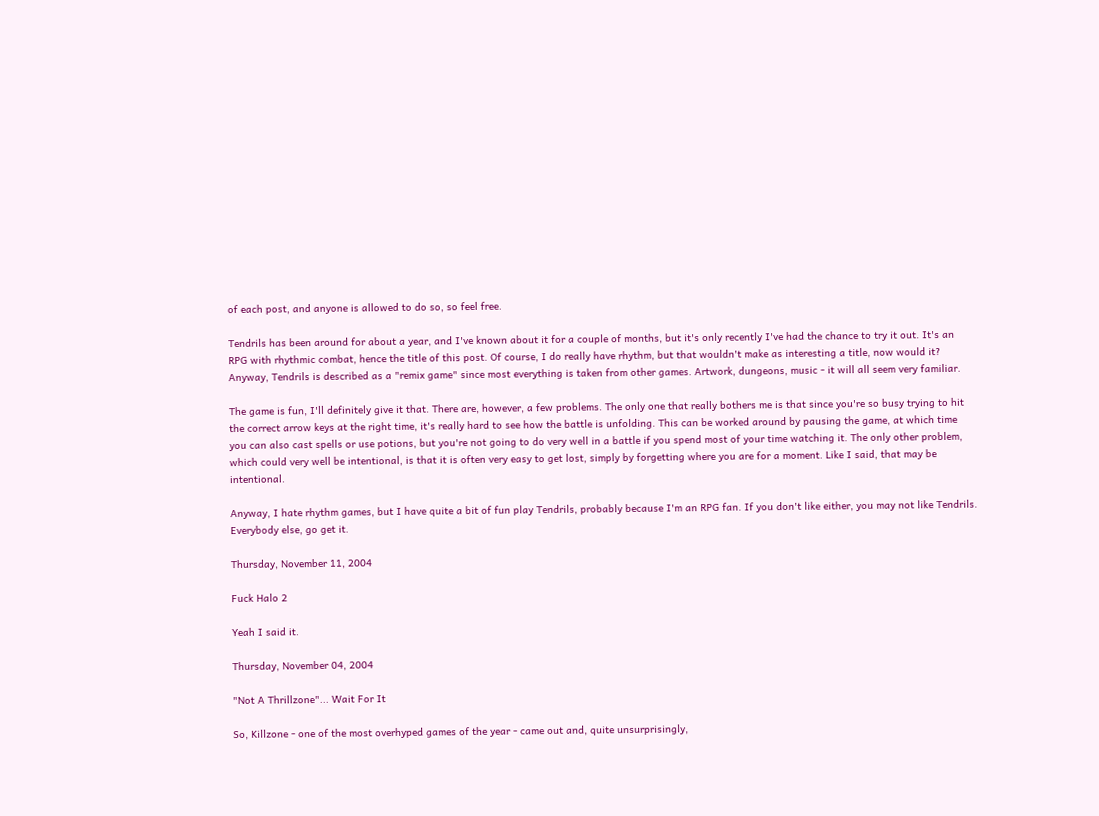of each post, and anyone is allowed to do so, so feel free.

Tendrils has been around for about a year, and I've known about it for a couple of months, but it's only recently I've had the chance to try it out. It's an RPG with rhythmic combat, hence the title of this post. Of course, I do really have rhythm, but that wouldn't make as interesting a title, now would it? Anyway, Tendrils is described as a "remix game" since most everything is taken from other games. Artwork, dungeons, music - it will all seem very familiar.

The game is fun, I'll definitely give it that. There are, however, a few problems. The only one that really bothers me is that since you're so busy trying to hit the correct arrow keys at the right time, it's really hard to see how the battle is unfolding. This can be worked around by pausing the game, at which time you can also cast spells or use potions, but you're not going to do very well in a battle if you spend most of your time watching it. The only other problem, which could very well be intentional, is that it is often very easy to get lost, simply by forgetting where you are for a moment. Like I said, that may be intentional.

Anyway, I hate rhythm games, but I have quite a bit of fun play Tendrils, probably because I'm an RPG fan. If you don't like either, you may not like Tendrils. Everybody else, go get it.

Thursday, November 11, 2004

Fuck Halo 2

Yeah I said it.

Thursday, November 04, 2004

"Not A Thrillzone"... Wait For It

So, Killzone - one of the most overhyped games of the year - came out and, quite unsurprisingly,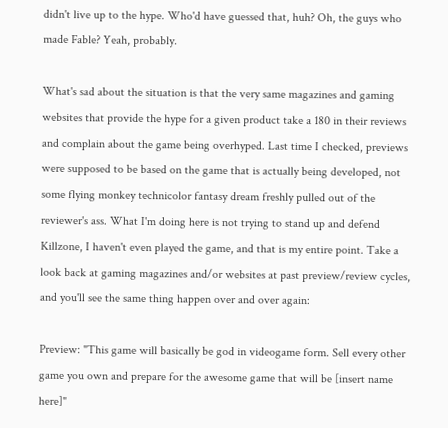didn't live up to the hype. Who'd have guessed that, huh? Oh, the guys who made Fable? Yeah, probably.

What's sad about the situation is that the very same magazines and gaming websites that provide the hype for a given product take a 180 in their reviews and complain about the game being overhyped. Last time I checked, previews were supposed to be based on the game that is actually being developed, not some flying monkey technicolor fantasy dream freshly pulled out of the reviewer's ass. What I'm doing here is not trying to stand up and defend Killzone, I haven't even played the game, and that is my entire point. Take a look back at gaming magazines and/or websites at past preview/review cycles, and you'll see the same thing happen over and over again:

Preview: "This game will basically be god in videogame form. Sell every other game you own and prepare for the awesome game that will be [insert name here]"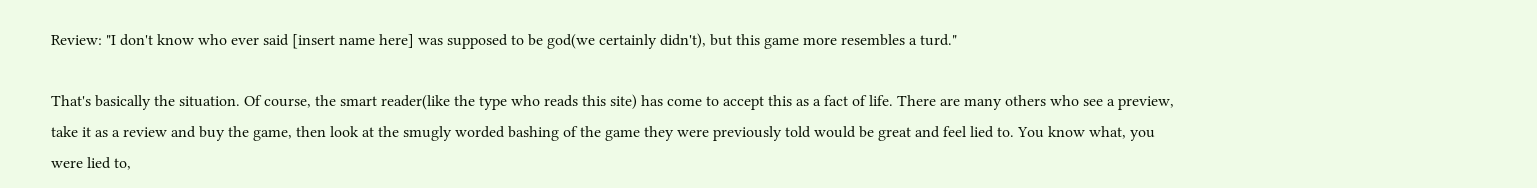Review: "I don't know who ever said [insert name here] was supposed to be god(we certainly didn't), but this game more resembles a turd."

That's basically the situation. Of course, the smart reader(like the type who reads this site) has come to accept this as a fact of life. There are many others who see a preview, take it as a review and buy the game, then look at the smugly worded bashing of the game they were previously told would be great and feel lied to. You know what, you were lied to,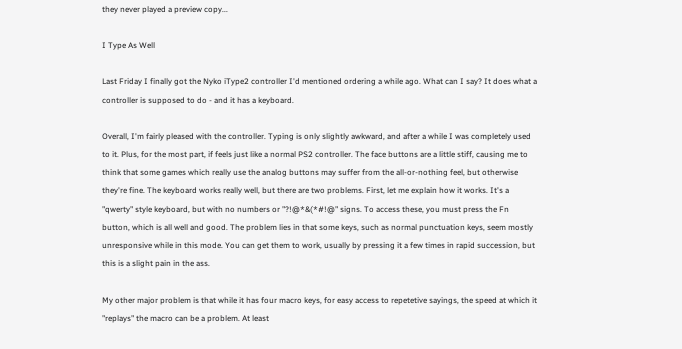they never played a preview copy...

I Type As Well

Last Friday I finally got the Nyko iType2 controller I'd mentioned ordering a while ago. What can I say? It does what a controller is supposed to do - and it has a keyboard.

Overall, I'm fairly pleased with the controller. Typing is only slightly awkward, and after a while I was completely used to it. Plus, for the most part, if feels just like a normal PS2 controller. The face buttons are a little stiff, causing me to think that some games which really use the analog buttons may suffer from the all-or-nothing feel, but otherwise they're fine. The keyboard works really well, but there are two problems. First, let me explain how it works. It's a "qwerty" style keyboard, but with no numbers or "?!@*&(*#!@" signs. To access these, you must press the Fn button, which is all well and good. The problem lies in that some keys, such as normal punctuation keys, seem mostly unresponsive while in this mode. You can get them to work, usually by pressing it a few times in rapid succession, but this is a slight pain in the ass.

My other major problem is that while it has four macro keys, for easy access to repetetive sayings, the speed at which it "replays" the macro can be a problem. At least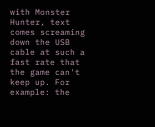with Monster Hunter, text comes screaming down the USB cable at such a fast rate that the game can't keep up. For example: the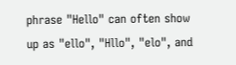phrase "Hello" can often show up as "ello", "Hllo", "elo", and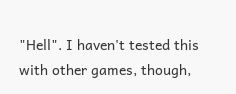"Hell". I haven't tested this with other games, though,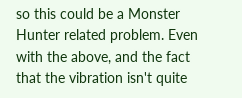so this could be a Monster Hunter related problem. Even with the above, and the fact that the vibration isn't quite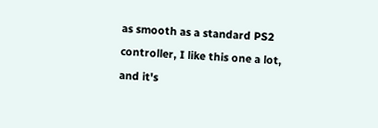as smooth as a standard PS2 controller, I like this one a lot, and it's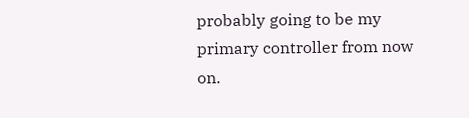probably going to be my primary controller from now on.